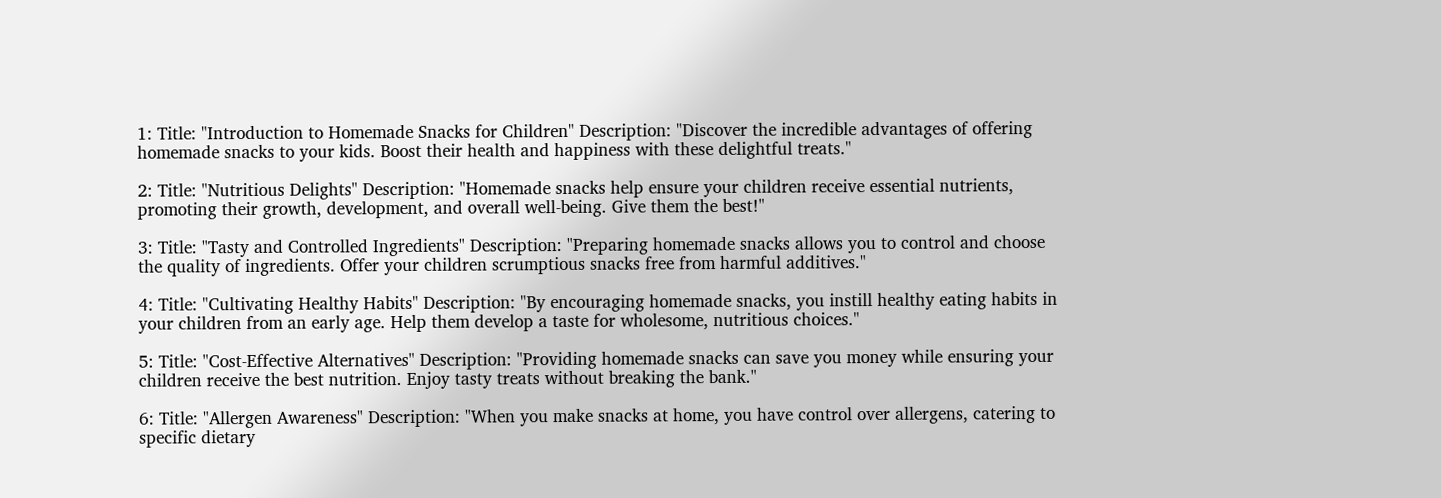1: Title: "Introduction to Homemade Snacks for Children" Description: "Discover the incredible advantages of offering homemade snacks to your kids. Boost their health and happiness with these delightful treats."

2: Title: "Nutritious Delights" Description: "Homemade snacks help ensure your children receive essential nutrients, promoting their growth, development, and overall well-being. Give them the best!"

3: Title: "Tasty and Controlled Ingredients" Description: "Preparing homemade snacks allows you to control and choose the quality of ingredients. Offer your children scrumptious snacks free from harmful additives."

4: Title: "Cultivating Healthy Habits" Description: "By encouraging homemade snacks, you instill healthy eating habits in your children from an early age. Help them develop a taste for wholesome, nutritious choices."

5: Title: "Cost-Effective Alternatives" Description: "Providing homemade snacks can save you money while ensuring your children receive the best nutrition. Enjoy tasty treats without breaking the bank."

6: Title: "Allergen Awareness" Description: "When you make snacks at home, you have control over allergens, catering to specific dietary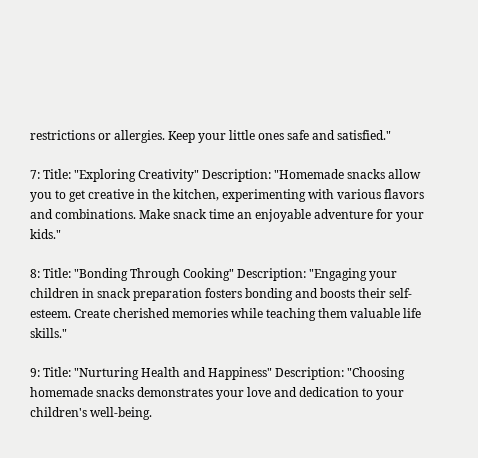restrictions or allergies. Keep your little ones safe and satisfied."

7: Title: "Exploring Creativity" Description: "Homemade snacks allow you to get creative in the kitchen, experimenting with various flavors and combinations. Make snack time an enjoyable adventure for your kids."

8: Title: "Bonding Through Cooking" Description: "Engaging your children in snack preparation fosters bonding and boosts their self-esteem. Create cherished memories while teaching them valuable life skills."

9: Title: "Nurturing Health and Happiness" Description: "Choosing homemade snacks demonstrates your love and dedication to your children's well-being.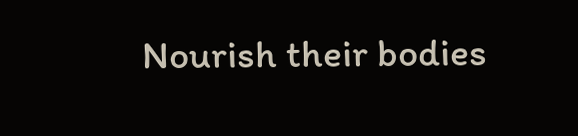Nourish their bodies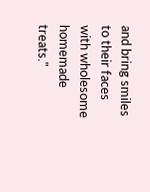and bring smiles to their faces with wholesome homemade treats."